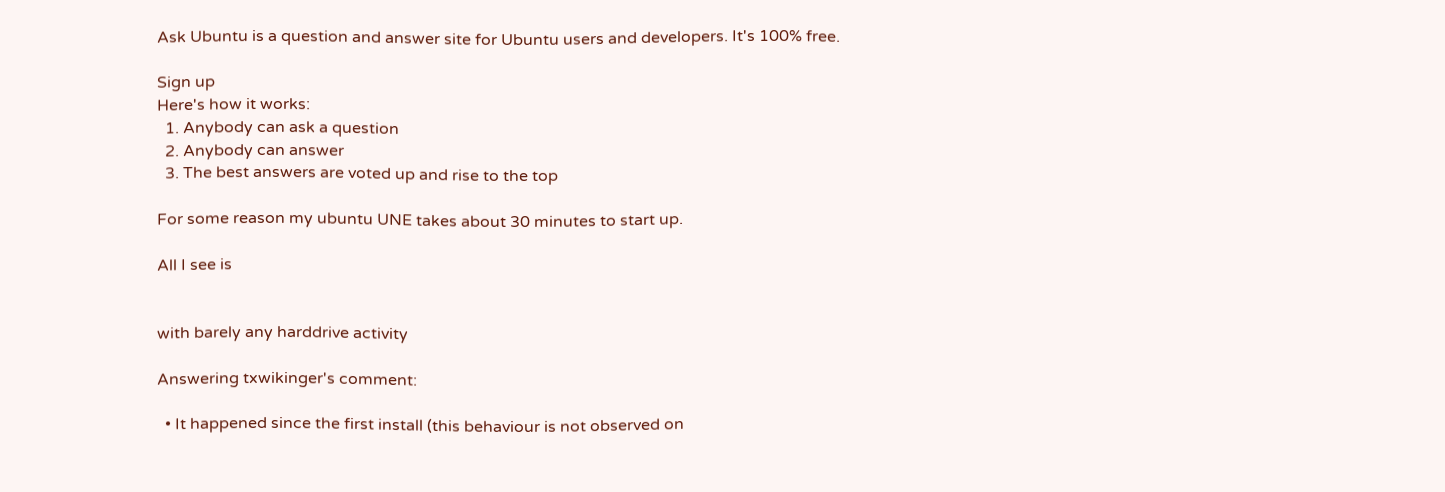Ask Ubuntu is a question and answer site for Ubuntu users and developers. It's 100% free.

Sign up
Here's how it works:
  1. Anybody can ask a question
  2. Anybody can answer
  3. The best answers are voted up and rise to the top

For some reason my ubuntu UNE takes about 30 minutes to start up.

All I see is


with barely any harddrive activity

Answering txwikinger's comment:

  • It happened since the first install (this behaviour is not observed on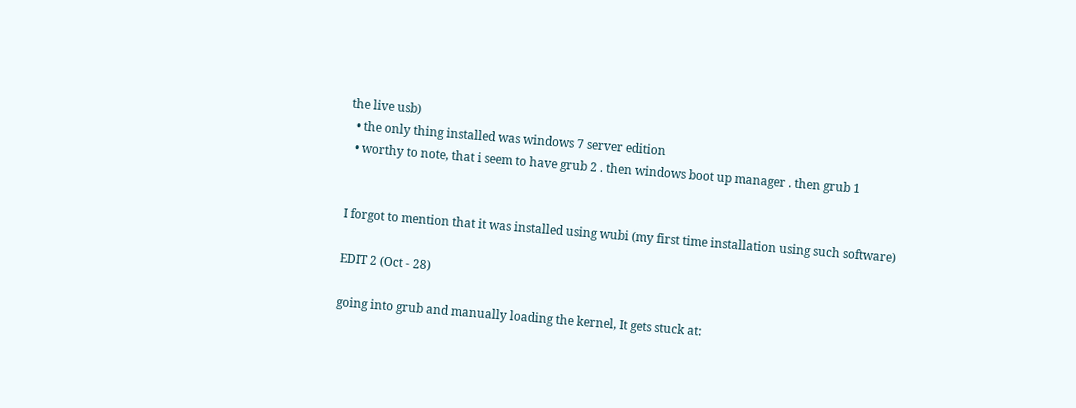the live usb)
  • the only thing installed was windows 7 server edition
  • worthy to note, that i seem to have grub 2 . then windows boot up manager . then grub 1


I forgot to mention that it was installed using wubi (my first time installation using such software)

EDIT 2 (Oct - 28)

going into grub and manually loading the kernel, It gets stuck at: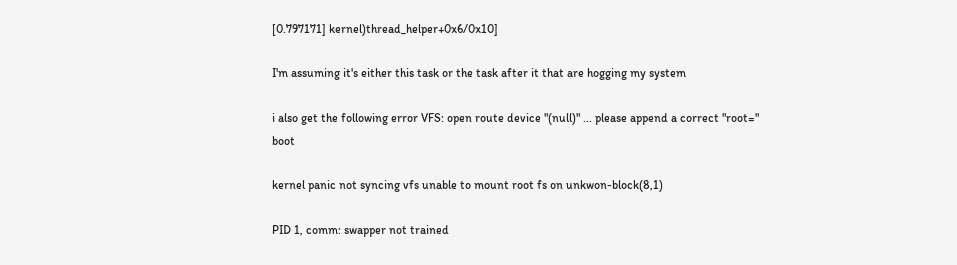[0.797171] kernel)thread_helper+0x6/0x10]

I'm assuming it's either this task or the task after it that are hogging my system

i also get the following error VFS: open route device "(null)" ... please append a correct "root=" boot

kernel panic not syncing vfs unable to mount root fs on unkwon-block(8,1)

PID 1, comm: swapper not trained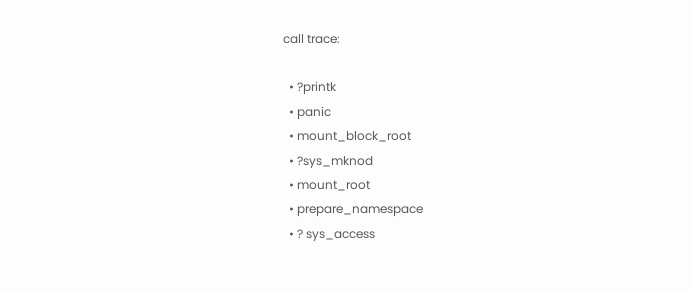call trace:

  • ?printk
  • panic
  • mount_block_root
  • ?sys_mknod
  • mount_root
  • prepare_namespace
  • ? sys_access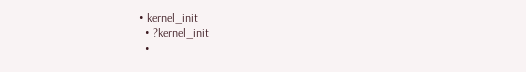• kernel_init
  • ?kernel_init
  •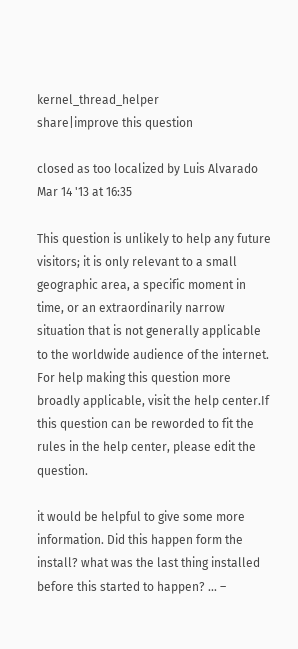kernel_thread_helper
share|improve this question

closed as too localized by Luis Alvarado Mar 14 '13 at 16:35

This question is unlikely to help any future visitors; it is only relevant to a small geographic area, a specific moment in time, or an extraordinarily narrow situation that is not generally applicable to the worldwide audience of the internet. For help making this question more broadly applicable, visit the help center.If this question can be reworded to fit the rules in the help center, please edit the question.

it would be helpful to give some more information. Did this happen form the install? what was the last thing installed before this started to happen? ... –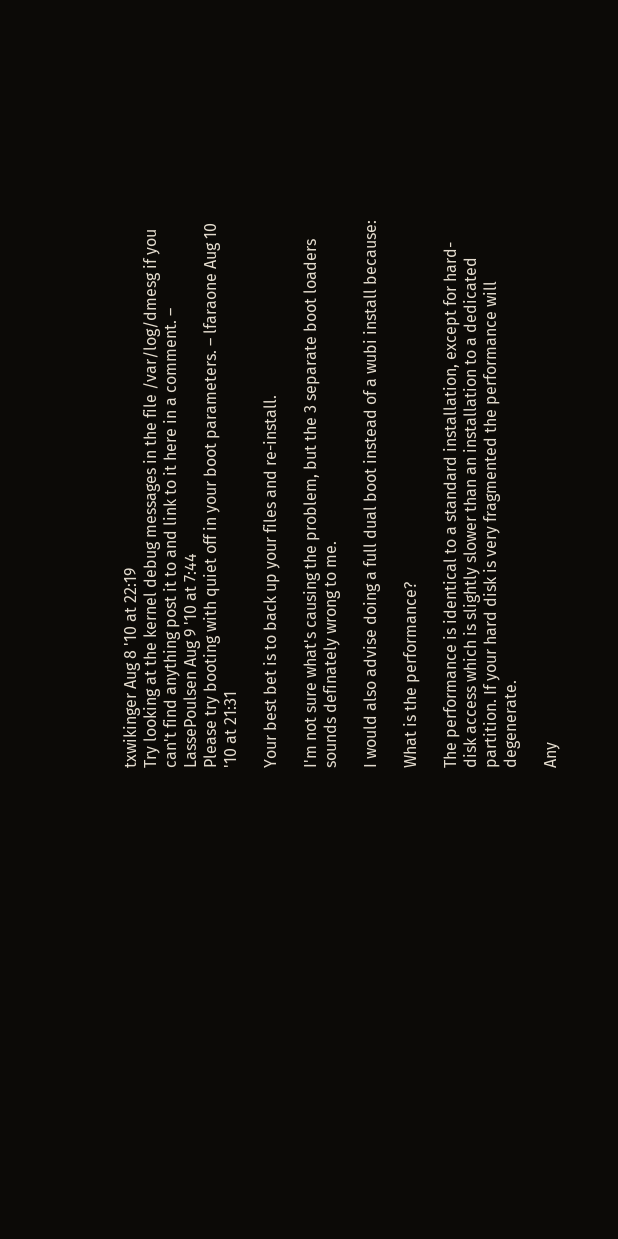txwikinger Aug 8 '10 at 22:19
Try looking at the kernel debug messages in the file /var/log/dmesg if you can't find anything post it to and link to it here in a comment. – LassePoulsen Aug 9 '10 at 7:44
Please try booting with quiet off in your boot parameters. – lfaraone Aug 10 '10 at 21:31

Your best bet is to back up your files and re-install.

I'm not sure what's causing the problem, but the 3 separate boot loaders sounds definately wrong to me.

I would also advise doing a full dual boot instead of a wubi install because:

What is the performance?

The performance is identical to a standard installation, except for hard-disk access which is slightly slower than an installation to a dedicated partition. If your hard disk is very fragmented the performance will degenerate.

Any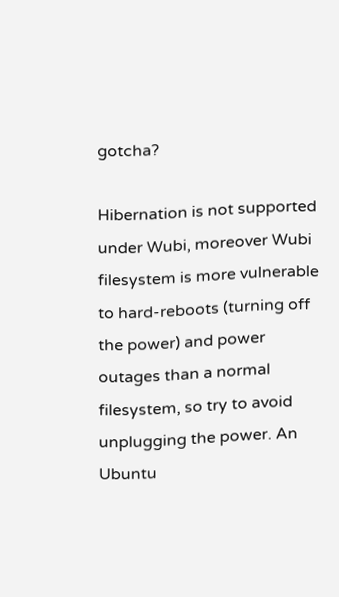gotcha?

Hibernation is not supported under Wubi, moreover Wubi filesystem is more vulnerable to hard-reboots (turning off the power) and power outages than a normal filesystem, so try to avoid unplugging the power. An Ubuntu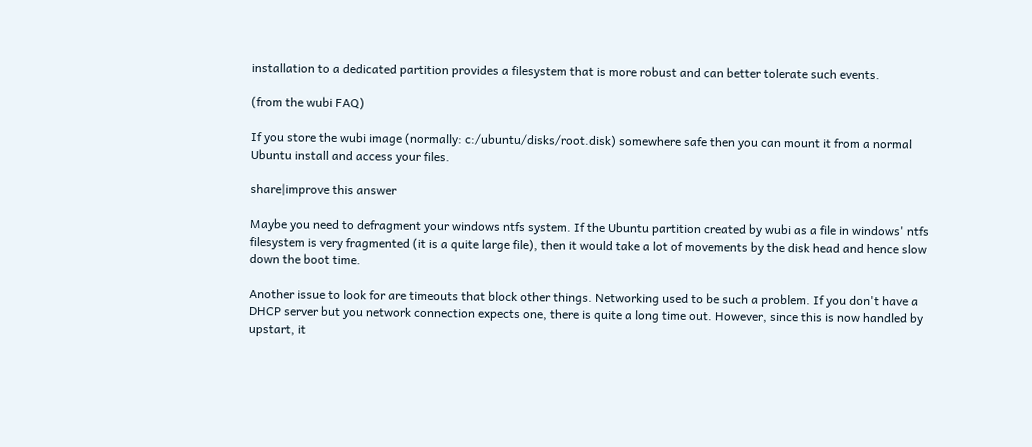installation to a dedicated partition provides a filesystem that is more robust and can better tolerate such events.

(from the wubi FAQ)

If you store the wubi image (normally: c:/ubuntu/disks/root.disk) somewhere safe then you can mount it from a normal Ubuntu install and access your files.

share|improve this answer

Maybe you need to defragment your windows ntfs system. If the Ubuntu partition created by wubi as a file in windows' ntfs filesystem is very fragmented (it is a quite large file), then it would take a lot of movements by the disk head and hence slow down the boot time.

Another issue to look for are timeouts that block other things. Networking used to be such a problem. If you don't have a DHCP server but you network connection expects one, there is quite a long time out. However, since this is now handled by upstart, it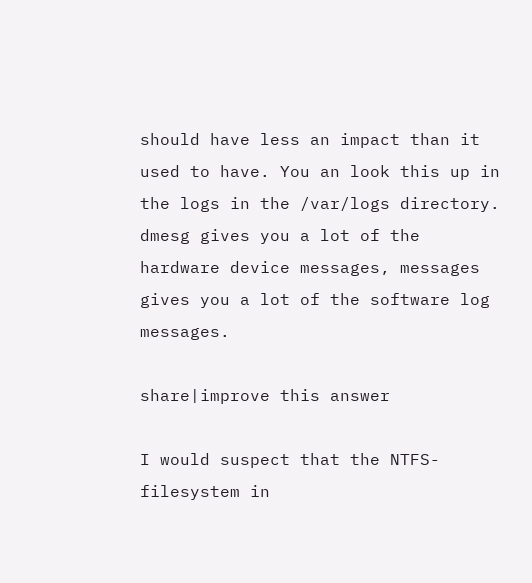should have less an impact than it used to have. You an look this up in the logs in the /var/logs directory. dmesg gives you a lot of the hardware device messages, messages gives you a lot of the software log messages.

share|improve this answer

I would suspect that the NTFS-filesystem in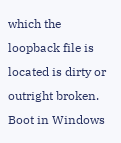which the loopback file is located is dirty or outright broken. Boot in Windows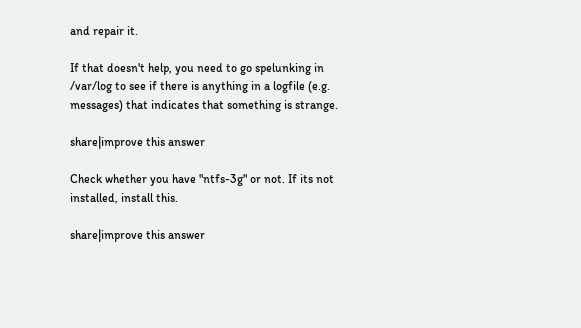and repair it.

If that doesn't help, you need to go spelunking in /var/log to see if there is anything in a logfile (e.g. messages) that indicates that something is strange.

share|improve this answer

Check whether you have "ntfs-3g" or not. If its not installed, install this.

share|improve this answer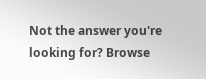Not the answer you're looking for? Browse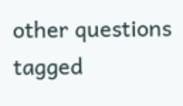other questions tagged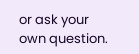or ask your own question.